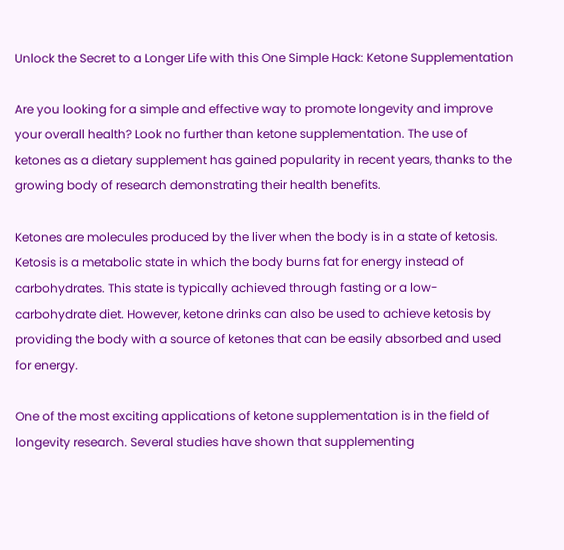Unlock the Secret to a Longer Life with this One Simple Hack: Ketone Supplementation

Are you looking for a simple and effective way to promote longevity and improve your overall health? Look no further than ketone supplementation. The use of ketones as a dietary supplement has gained popularity in recent years, thanks to the growing body of research demonstrating their health benefits.

Ketones are molecules produced by the liver when the body is in a state of ketosis. Ketosis is a metabolic state in which the body burns fat for energy instead of carbohydrates. This state is typically achieved through fasting or a low-carbohydrate diet. However, ketone drinks can also be used to achieve ketosis by providing the body with a source of ketones that can be easily absorbed and used for energy.

One of the most exciting applications of ketone supplementation is in the field of longevity research. Several studies have shown that supplementing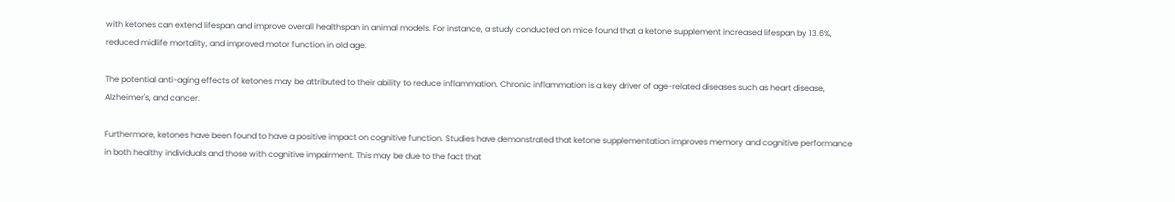with ketones can extend lifespan and improve overall healthspan in animal models. For instance, a study conducted on mice found that a ketone supplement increased lifespan by 13.6%, reduced midlife mortality, and improved motor function in old age.

The potential anti-aging effects of ketones may be attributed to their ability to reduce inflammation. Chronic inflammation is a key driver of age-related diseases such as heart disease, Alzheimer's, and cancer.

Furthermore, ketones have been found to have a positive impact on cognitive function. Studies have demonstrated that ketone supplementation improves memory and cognitive performance in both healthy individuals and those with cognitive impairment. This may be due to the fact that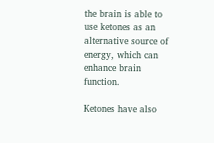the brain is able to use ketones as an alternative source of energy, which can enhance brain function.

Ketones have also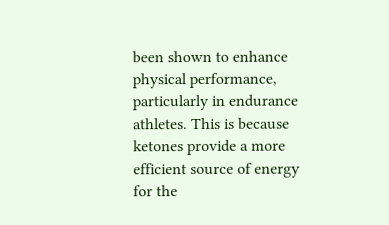been shown to enhance physical performance, particularly in endurance athletes. This is because ketones provide a more efficient source of energy for the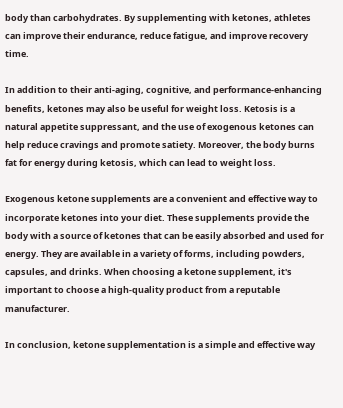body than carbohydrates. By supplementing with ketones, athletes can improve their endurance, reduce fatigue, and improve recovery time.

In addition to their anti-aging, cognitive, and performance-enhancing benefits, ketones may also be useful for weight loss. Ketosis is a natural appetite suppressant, and the use of exogenous ketones can help reduce cravings and promote satiety. Moreover, the body burns fat for energy during ketosis, which can lead to weight loss.

Exogenous ketone supplements are a convenient and effective way to incorporate ketones into your diet. These supplements provide the body with a source of ketones that can be easily absorbed and used for energy. They are available in a variety of forms, including powders, capsules, and drinks. When choosing a ketone supplement, it's important to choose a high-quality product from a reputable manufacturer.

In conclusion, ketone supplementation is a simple and effective way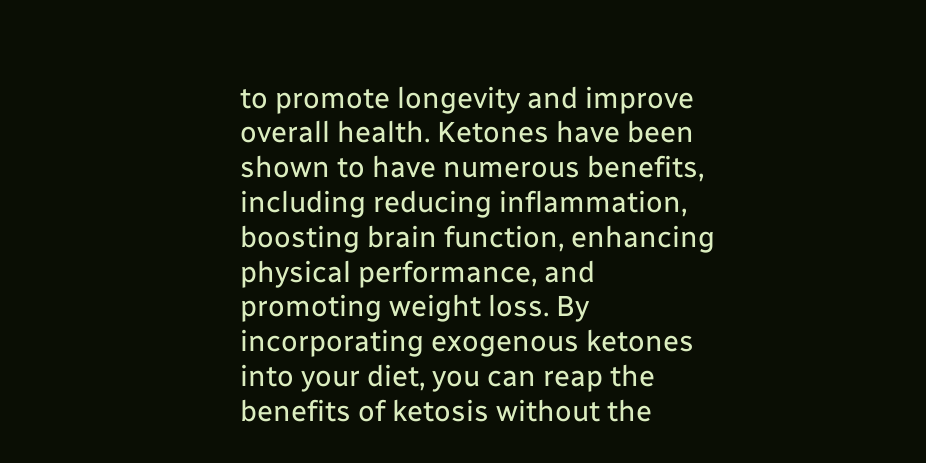to promote longevity and improve overall health. Ketones have been shown to have numerous benefits, including reducing inflammation, boosting brain function, enhancing physical performance, and promoting weight loss. By incorporating exogenous ketones into your diet, you can reap the benefits of ketosis without the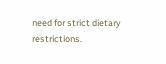need for strict dietary restrictions.